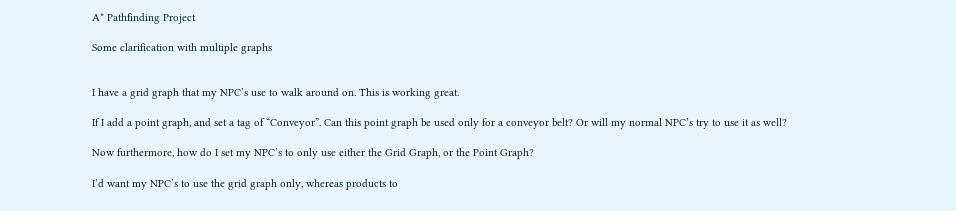A* Pathfinding Project

Some clarification with multiple graphs


I have a grid graph that my NPC’s use to walk around on. This is working great.

If I add a point graph, and set a tag of “Conveyor”. Can this point graph be used only for a conveyor belt? Or will my normal NPC’s try to use it as well?

Now furthermore, how do I set my NPC’s to only use either the Grid Graph, or the Point Graph?

I’d want my NPC’s to use the grid graph only, whereas products to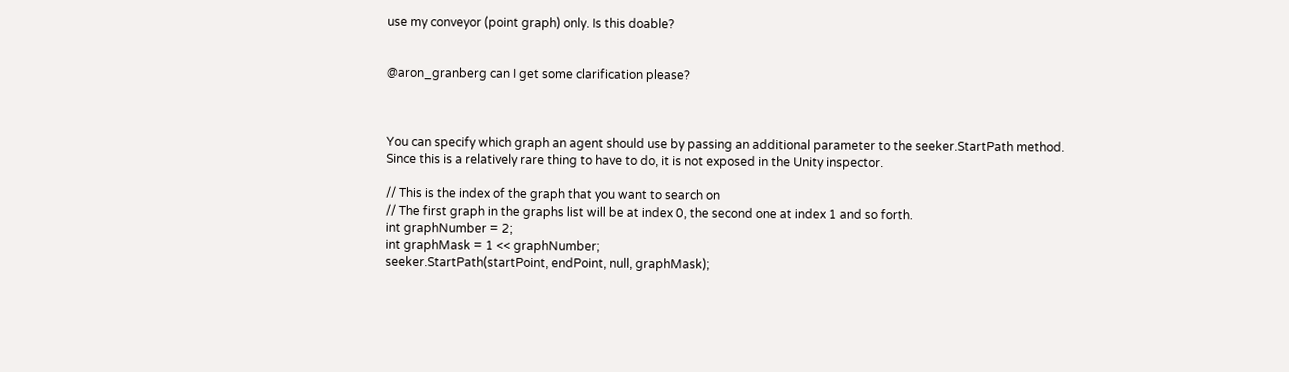use my conveyor (point graph) only. Is this doable?


@aron_granberg can I get some clarification please?



You can specify which graph an agent should use by passing an additional parameter to the seeker.StartPath method.
Since this is a relatively rare thing to have to do, it is not exposed in the Unity inspector.

// This is the index of the graph that you want to search on
// The first graph in the graphs list will be at index 0, the second one at index 1 and so forth.
int graphNumber = 2;
int graphMask = 1 << graphNumber;
seeker.StartPath(startPoint, endPoint, null, graphMask);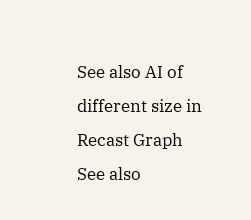See also AI of different size in Recast Graph
See also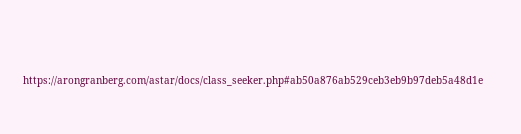https://arongranberg.com/astar/docs/class_seeker.php#ab50a876ab529ceb3eb9b97deb5a48d1e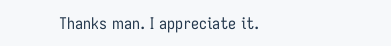Thanks man. I appreciate it.